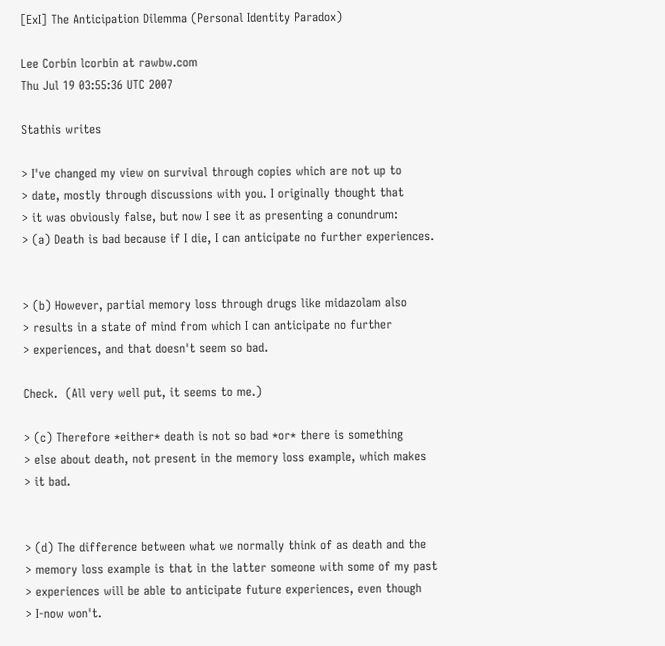[ExI] The Anticipation Dilemma (Personal Identity Paradox)

Lee Corbin lcorbin at rawbw.com
Thu Jul 19 03:55:36 UTC 2007

Stathis writes

> I've changed my view on survival through copies which are not up to
> date, mostly through discussions with you. I originally thought that
> it was obviously false, but now I see it as presenting a conundrum:
> (a) Death is bad because if I die, I can anticipate no further experiences.


> (b) However, partial memory loss through drugs like midazolam also
> results in a state of mind from which I can anticipate no further
> experiences, and that doesn't seem so bad.

Check.  (All very well put, it seems to me.)

> (c) Therefore *either* death is not so bad *or* there is something
> else about death, not present in the memory loss example, which makes
> it bad.


> (d) The difference between what we normally think of as death and the
> memory loss example is that in the latter someone with some of my past
> experiences will be able to anticipate future experiences, even though
> I-now won't.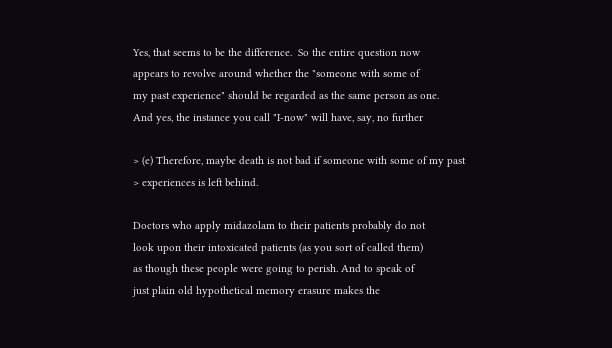Yes, that seems to be the difference.  So the entire question now
appears to revolve around whether the "someone with some of
my past experience" should be regarded as the same person as one.
And yes, the instance you call "I-now" will have, say, no further

> (e) Therefore, maybe death is not bad if someone with some of my past
> experiences is left behind.

Doctors who apply midazolam to their patients probably do not
look upon their intoxicated patients (as you sort of called them)
as though these people were going to perish. And to speak of
just plain old hypothetical memory erasure makes the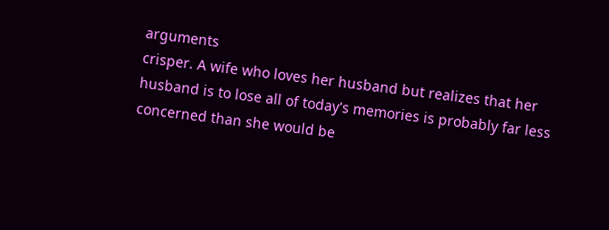arguments
crisper. A wife who loves her husband but realizes that her
husband is to lose all of today's memories is probably far less
concerned than she would be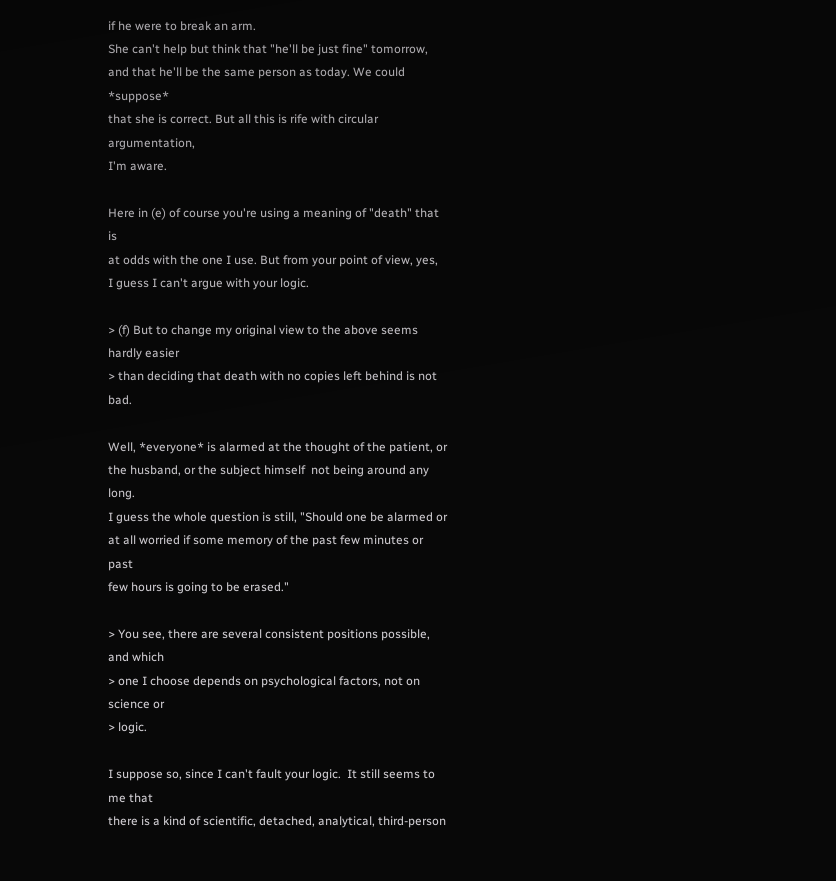if he were to break an arm.
She can't help but think that "he'll be just fine" tomorrow,
and that he'll be the same person as today. We could *suppose*
that she is correct. But all this is rife with circular argumentation,
I'm aware.

Here in (e) of course you're using a meaning of "death" that is
at odds with the one I use. But from your point of view, yes,
I guess I can't argue with your logic.

> (f) But to change my original view to the above seems hardly easier
> than deciding that death with no copies left behind is not bad.

Well, *everyone* is alarmed at the thought of the patient, or
the husband, or the subject himself  not being around any long.
I guess the whole question is still, "Should one be alarmed or
at all worried if some memory of the past few minutes or past
few hours is going to be erased."

> You see, there are several consistent positions possible, and which
> one I choose depends on psychological factors, not on science or
> logic.

I suppose so, since I can't fault your logic.  It still seems to me that
there is a kind of scientific, detached, analytical, third-person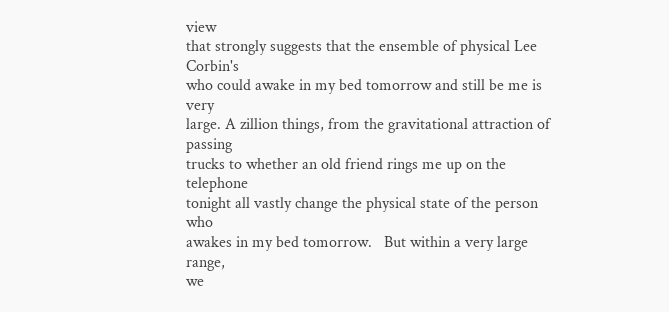view
that strongly suggests that the ensemble of physical Lee Corbin's
who could awake in my bed tomorrow and still be me is very
large. A zillion things, from the gravitational attraction of passing
trucks to whether an old friend rings me up on the telephone
tonight all vastly change the physical state of the person who
awakes in my bed tomorrow.   But within a very large range,
we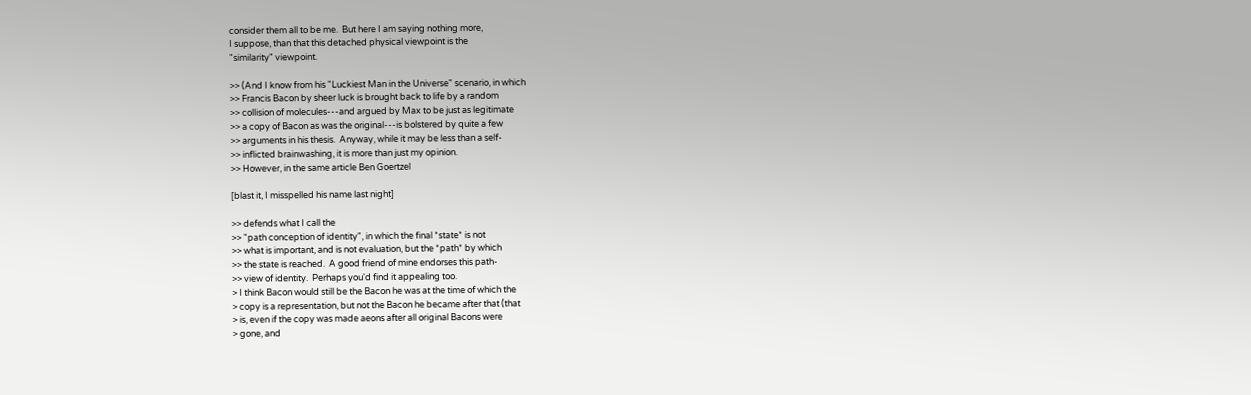consider them all to be me.  But here I am saying nothing more,
I suppose, than that this detached physical viewpoint is the
"similarity" viewpoint.

>> (And I know from his "Luckiest Man in the Universe" scenario, in which
>> Francis Bacon by sheer luck is brought back to life by a random
>> collision of molecules---and argued by Max to be just as legitimate
>> a copy of Bacon as was the original---is bolstered by quite a few
>> arguments in his thesis.  Anyway, while it may be less than a self-
>> inflicted brainwashing, it is more than just my opinion.
>> However, in the same article Ben Goertzel

[blast it, I misspelled his name last night]

>> defends what I call the
>> "path conception of identity", in which the final *state* is not
>> what is important, and is not evaluation, but the *path* by which
>> the state is reached.  A good friend of mine endorses this path-
>> view of identity.  Perhaps you'd find it appealing too.
> I think Bacon would still be the Bacon he was at the time of which the
> copy is a representation, but not the Bacon he became after that (that
> is, even if the copy was made aeons after all original Bacons were
> gone, and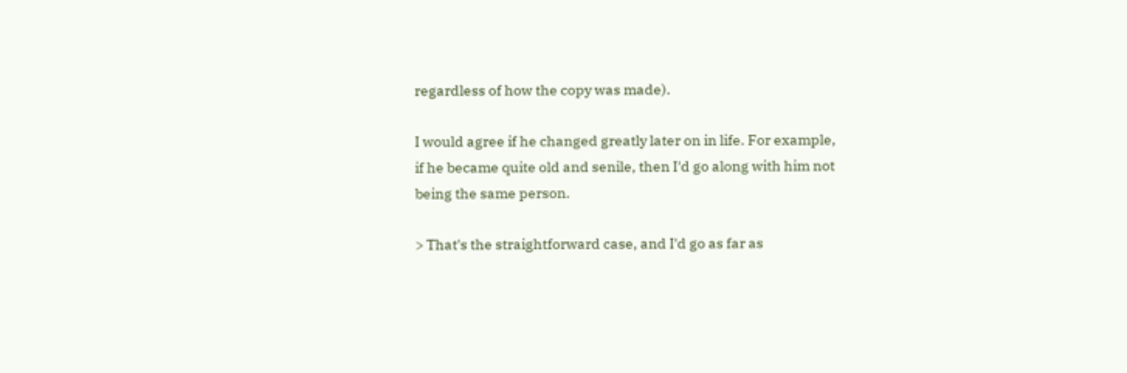regardless of how the copy was made).

I would agree if he changed greatly later on in life. For example,
if he became quite old and senile, then I'd go along with him not
being the same person.

> That's the straightforward case, and I'd go as far as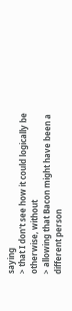saying
> that I don't see how it could logically be otherwise, without
> allowing that Bacon might have been a different person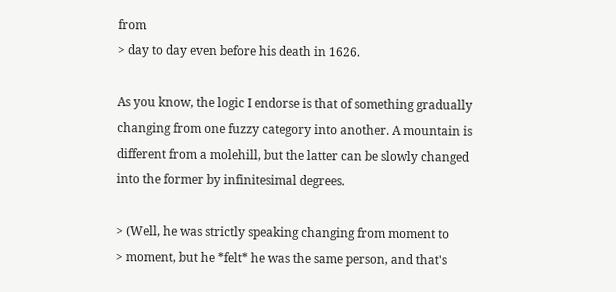from
> day to day even before his death in 1626.

As you know, the logic I endorse is that of something gradually
changing from one fuzzy category into another. A mountain is
different from a molehill, but the latter can be slowly changed
into the former by infinitesimal degrees.

> (Well, he was strictly speaking changing from moment to
> moment, but he *felt* he was the same person, and that's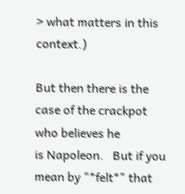> what matters in this context.)

But then there is the case of the crackpot who believes he
is Napoleon.   But if you mean by "*felt*" that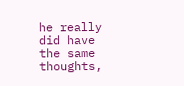he really
did have the same thoughts,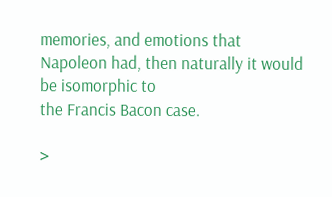memories, and emotions that
Napoleon had, then naturally it would be isomorphic to
the Francis Bacon case.

>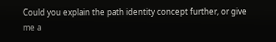Could you explain the path identity concept further, or give me a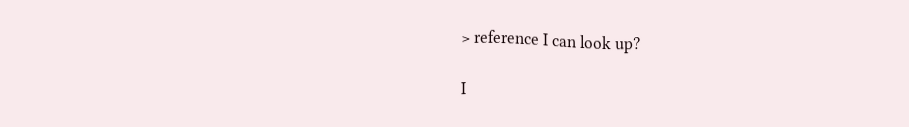> reference I can look up?

I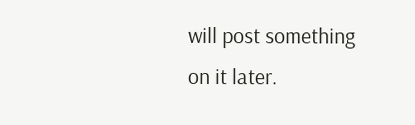will post something on it later.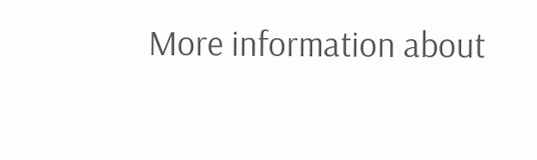More information about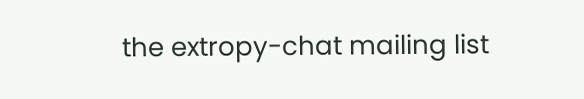the extropy-chat mailing list